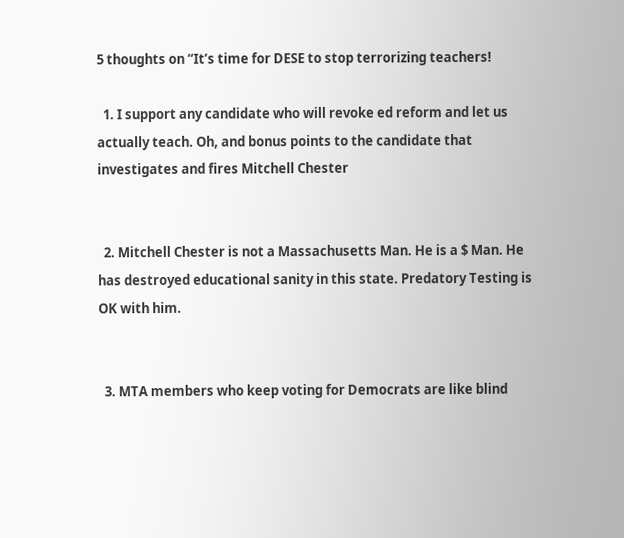5 thoughts on “It’s time for DESE to stop terrorizing teachers!

  1. I support any candidate who will revoke ed reform and let us actually teach. Oh, and bonus points to the candidate that investigates and fires Mitchell Chester


  2. Mitchell Chester is not a Massachusetts Man. He is a $ Man. He has destroyed educational sanity in this state. Predatory Testing is OK with him.


  3. MTA members who keep voting for Democrats are like blind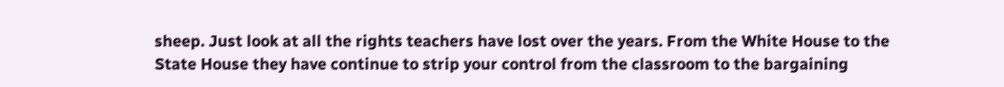sheep. Just look at all the rights teachers have lost over the years. From the White House to the State House they have continue to strip your control from the classroom to the bargaining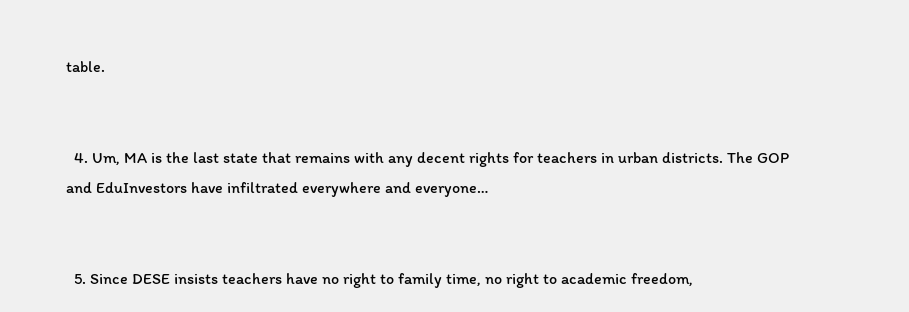table.


  4. Um, MA is the last state that remains with any decent rights for teachers in urban districts. The GOP and EduInvestors have infiltrated everywhere and everyone…


  5. Since DESE insists teachers have no right to family time, no right to academic freedom,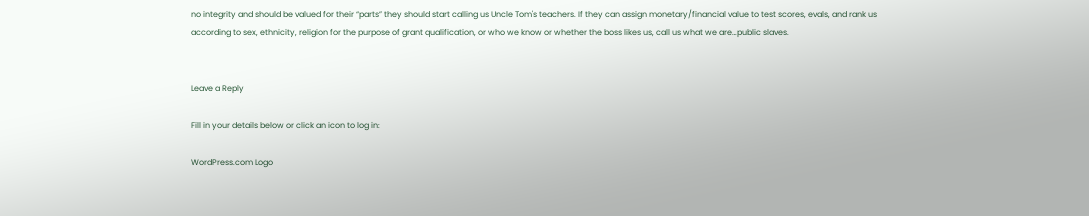no integrity and should be valued for their “parts” they should start calling us Uncle Tom's teachers. If they can assign monetary/financial value to test scores, evals, and rank us according to sex, ethnicity, religion for the purpose of grant qualification, or who we know or whether the boss likes us, call us what we are…public slaves.


Leave a Reply

Fill in your details below or click an icon to log in:

WordPress.com Logo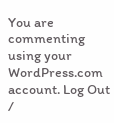You are commenting using your WordPress.com account. Log Out /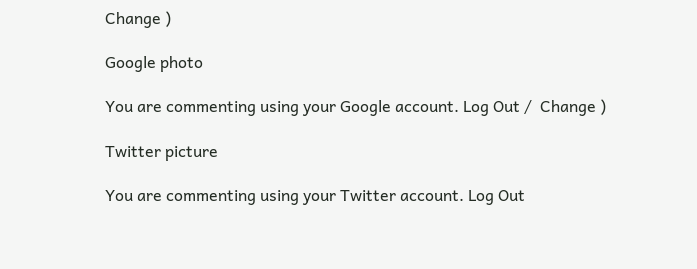Change )

Google photo

You are commenting using your Google account. Log Out /  Change )

Twitter picture

You are commenting using your Twitter account. Log Out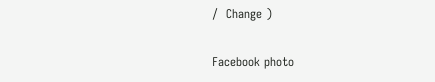/  Change )

Facebook photo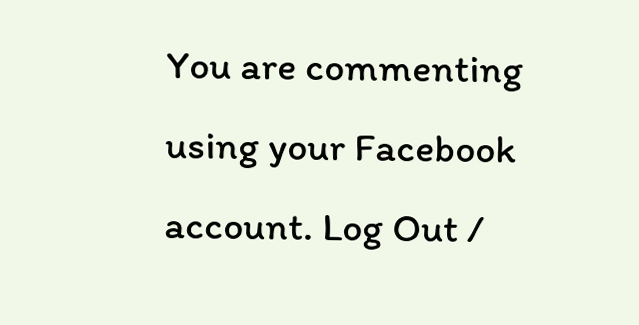You are commenting using your Facebook account. Log Out /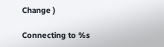Change )

Connecting to %s